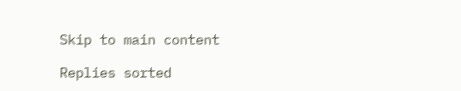Skip to main content

Replies sorted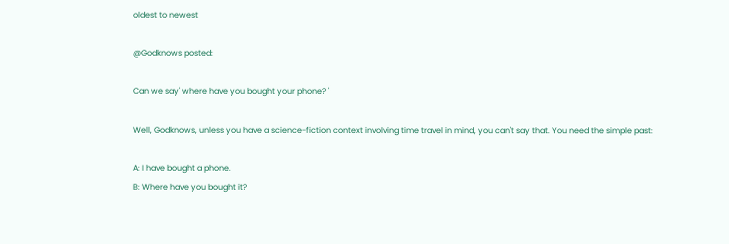oldest to newest

@Godknows posted:

Can we say' where have you bought your phone? '

Well, Godknows, unless you have a science-fiction context involving time travel in mind, you can't say that. You need the simple past:

A: I have bought a phone.
B: Where have you bought it?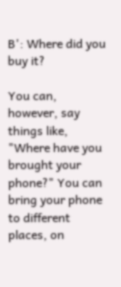B': Where did you buy it?

You can, however, say things like, "Where have you brought your phone?" You can bring your phone to different places, on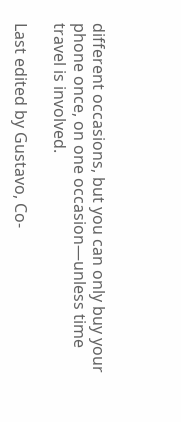different occasions, but you can only buy your phone once, on one occasion—unless time travel is involved.

Last edited by Gustavo, Co-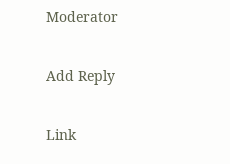Moderator

Add Reply

Link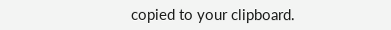copied to your clipboard.